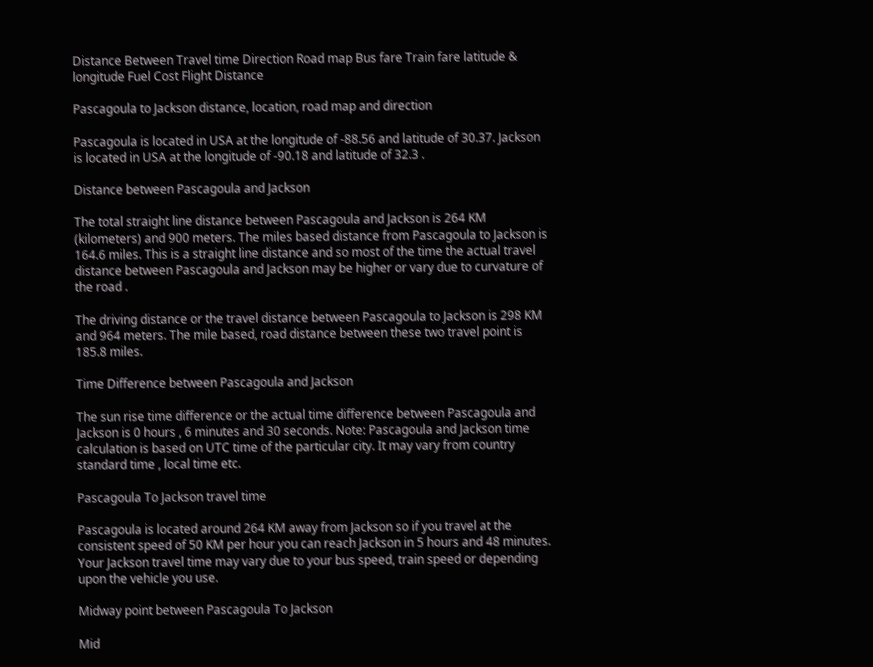Distance Between Travel time Direction Road map Bus fare Train fare latitude & longitude Fuel Cost Flight Distance

Pascagoula to Jackson distance, location, road map and direction

Pascagoula is located in USA at the longitude of -88.56 and latitude of 30.37. Jackson is located in USA at the longitude of -90.18 and latitude of 32.3 .

Distance between Pascagoula and Jackson

The total straight line distance between Pascagoula and Jackson is 264 KM (kilometers) and 900 meters. The miles based distance from Pascagoula to Jackson is 164.6 miles. This is a straight line distance and so most of the time the actual travel distance between Pascagoula and Jackson may be higher or vary due to curvature of the road .

The driving distance or the travel distance between Pascagoula to Jackson is 298 KM and 964 meters. The mile based, road distance between these two travel point is 185.8 miles.

Time Difference between Pascagoula and Jackson

The sun rise time difference or the actual time difference between Pascagoula and Jackson is 0 hours , 6 minutes and 30 seconds. Note: Pascagoula and Jackson time calculation is based on UTC time of the particular city. It may vary from country standard time , local time etc.

Pascagoula To Jackson travel time

Pascagoula is located around 264 KM away from Jackson so if you travel at the consistent speed of 50 KM per hour you can reach Jackson in 5 hours and 48 minutes. Your Jackson travel time may vary due to your bus speed, train speed or depending upon the vehicle you use.

Midway point between Pascagoula To Jackson

Mid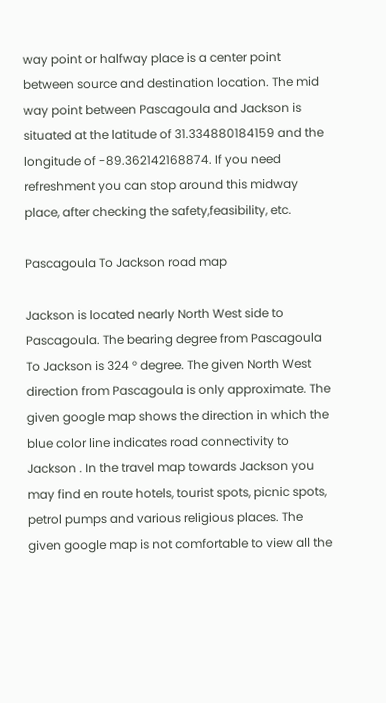way point or halfway place is a center point between source and destination location. The mid way point between Pascagoula and Jackson is situated at the latitude of 31.334880184159 and the longitude of -89.362142168874. If you need refreshment you can stop around this midway place, after checking the safety,feasibility, etc.

Pascagoula To Jackson road map

Jackson is located nearly North West side to Pascagoula. The bearing degree from Pascagoula To Jackson is 324 ° degree. The given North West direction from Pascagoula is only approximate. The given google map shows the direction in which the blue color line indicates road connectivity to Jackson . In the travel map towards Jackson you may find en route hotels, tourist spots, picnic spots, petrol pumps and various religious places. The given google map is not comfortable to view all the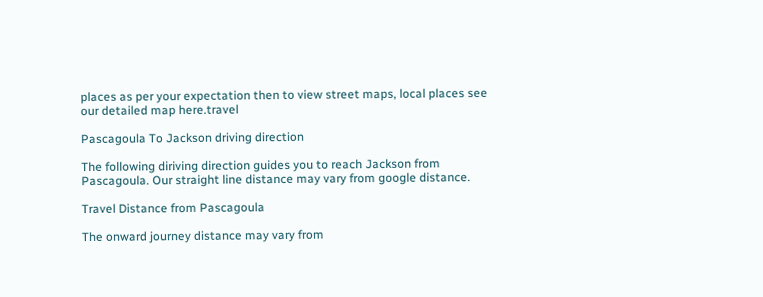places as per your expectation then to view street maps, local places see our detailed map here.travel

Pascagoula To Jackson driving direction

The following diriving direction guides you to reach Jackson from Pascagoula. Our straight line distance may vary from google distance.

Travel Distance from Pascagoula

The onward journey distance may vary from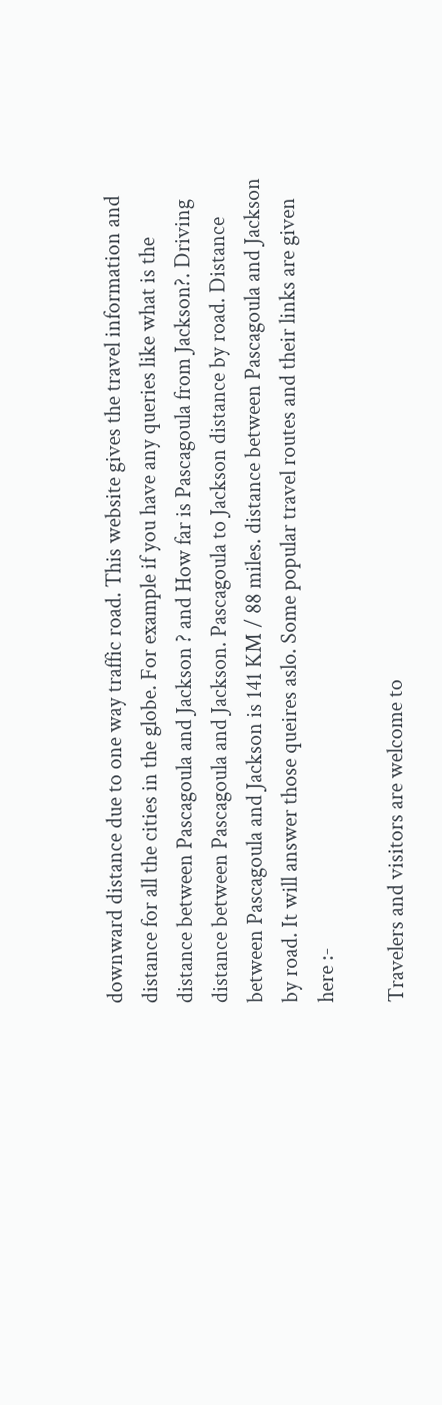downward distance due to one way traffic road. This website gives the travel information and distance for all the cities in the globe. For example if you have any queries like what is the distance between Pascagoula and Jackson ? and How far is Pascagoula from Jackson?. Driving distance between Pascagoula and Jackson. Pascagoula to Jackson distance by road. Distance between Pascagoula and Jackson is 141 KM / 88 miles. distance between Pascagoula and Jackson by road. It will answer those queires aslo. Some popular travel routes and their links are given here :-

Travelers and visitors are welcome to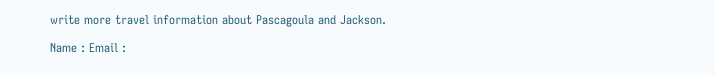write more travel information about Pascagoula and Jackson.

Name : Email :